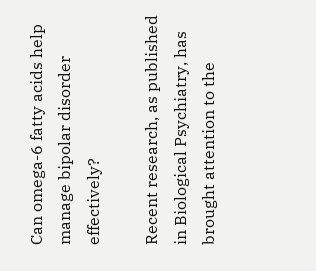Can omega-6 fatty acids help manage bipolar disorder effectively?

Recent research, as published in Biological Psychiatry, has brought attention to the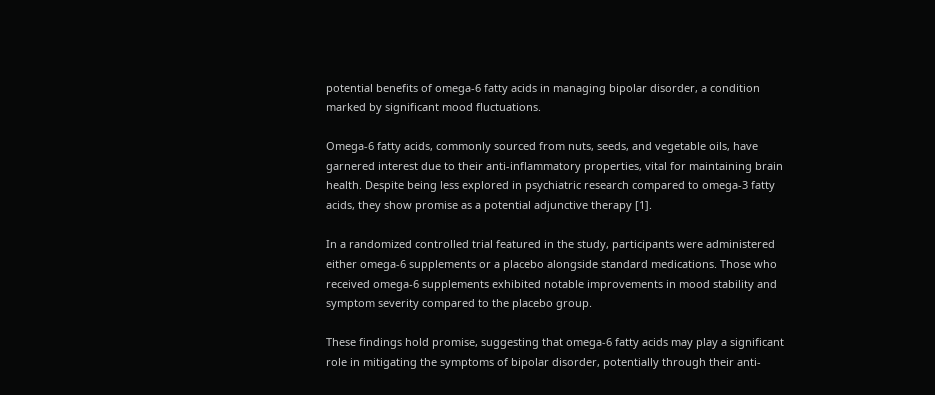potential benefits of omega-6 fatty acids in managing bipolar disorder, a condition marked by significant mood fluctuations.

Omega-6 fatty acids, commonly sourced from nuts, seeds, and vegetable oils, have garnered interest due to their anti-inflammatory properties, vital for maintaining brain health. Despite being less explored in psychiatric research compared to omega-3 fatty acids, they show promise as a potential adjunctive therapy [1].

In a randomized controlled trial featured in the study, participants were administered either omega-6 supplements or a placebo alongside standard medications. Those who received omega-6 supplements exhibited notable improvements in mood stability and symptom severity compared to the placebo group.

These findings hold promise, suggesting that omega-6 fatty acids may play a significant role in mitigating the symptoms of bipolar disorder, potentially through their anti-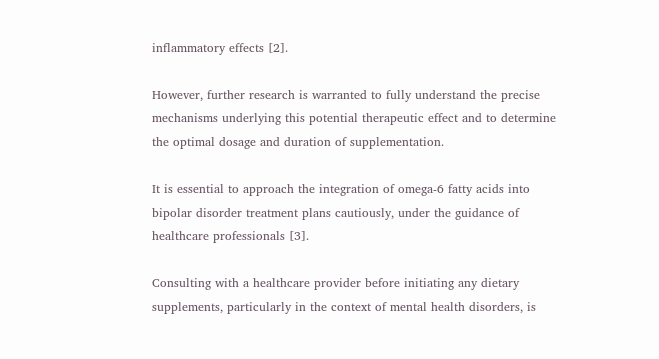inflammatory effects [2].

However, further research is warranted to fully understand the precise mechanisms underlying this potential therapeutic effect and to determine the optimal dosage and duration of supplementation.

It is essential to approach the integration of omega-6 fatty acids into bipolar disorder treatment plans cautiously, under the guidance of healthcare professionals [3].

Consulting with a healthcare provider before initiating any dietary supplements, particularly in the context of mental health disorders, is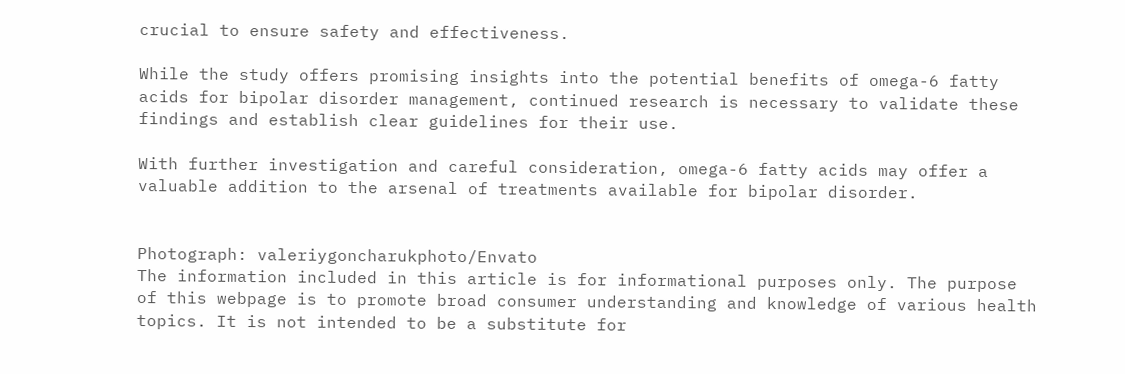crucial to ensure safety and effectiveness.

While the study offers promising insights into the potential benefits of omega-6 fatty acids for bipolar disorder management, continued research is necessary to validate these findings and establish clear guidelines for their use.

With further investigation and careful consideration, omega-6 fatty acids may offer a valuable addition to the arsenal of treatments available for bipolar disorder.


Photograph: valeriygoncharukphoto/Envato
The information included in this article is for informational purposes only. The purpose of this webpage is to promote broad consumer understanding and knowledge of various health topics. It is not intended to be a substitute for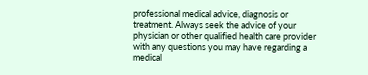professional medical advice, diagnosis or treatment. Always seek the advice of your physician or other qualified health care provider with any questions you may have regarding a medical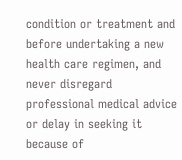condition or treatment and before undertaking a new health care regimen, and never disregard professional medical advice or delay in seeking it because of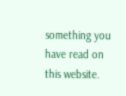something you have read on this website.